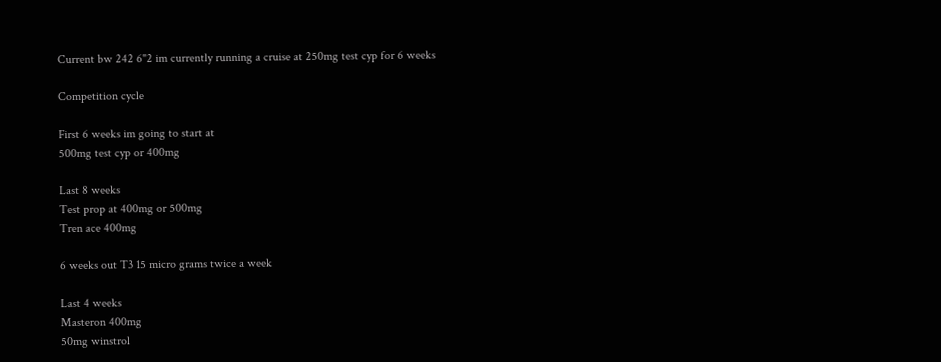Current bw 242 6"2 im currently running a cruise at 250mg test cyp for 6 weeks

Competition cycle

First 6 weeks im going to start at
500mg test cyp or 400mg

Last 8 weeks
Test prop at 400mg or 500mg
Tren ace 400mg

6 weeks out T3 15 micro grams twice a week

Last 4 weeks
Masteron 400mg
50mg winstrol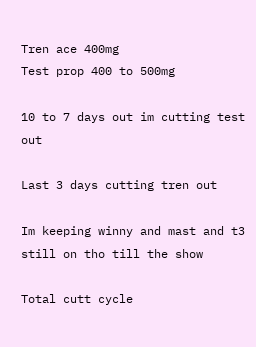Tren ace 400mg
Test prop 400 to 500mg

10 to 7 days out im cutting test out

Last 3 days cutting tren out

Im keeping winny and mast and t3 still on tho till the show

Total cutt cycle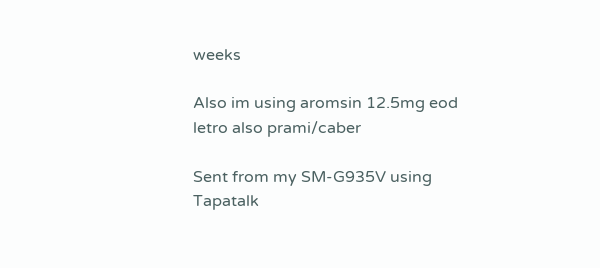weeks

Also im using aromsin 12.5mg eod
letro also prami/caber

Sent from my SM-G935V using Tapatalk